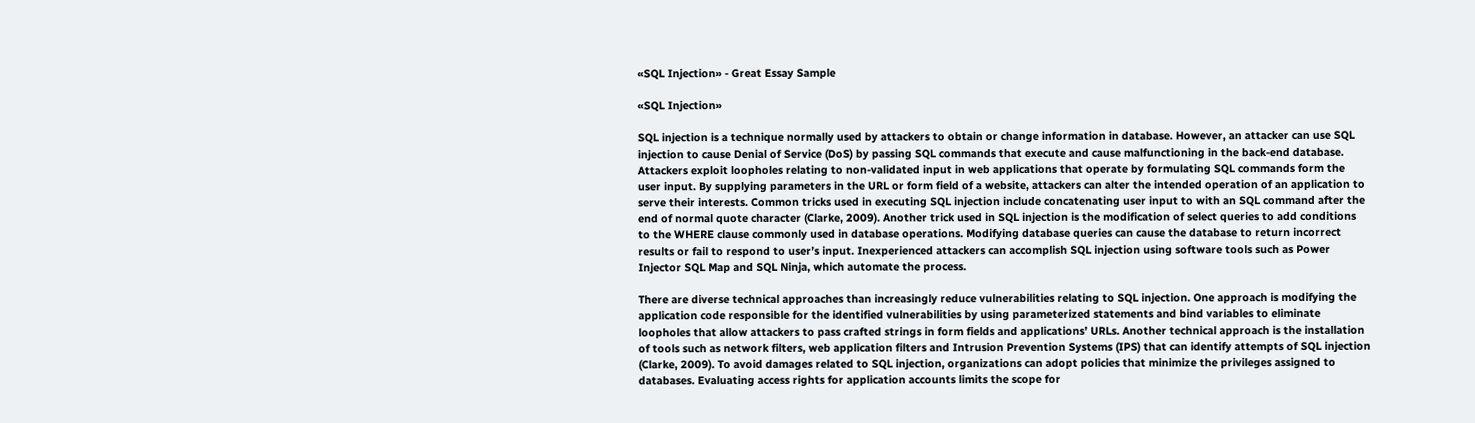«SQL Injection» - Great Essay Sample

«SQL Injection»

SQL injection is a technique normally used by attackers to obtain or change information in database. However, an attacker can use SQL injection to cause Denial of Service (DoS) by passing SQL commands that execute and cause malfunctioning in the back-end database. Attackers exploit loopholes relating to non-validated input in web applications that operate by formulating SQL commands form the user input. By supplying parameters in the URL or form field of a website, attackers can alter the intended operation of an application to serve their interests. Common tricks used in executing SQL injection include concatenating user input to with an SQL command after the end of normal quote character (Clarke, 2009). Another trick used in SQL injection is the modification of select queries to add conditions to the WHERE clause commonly used in database operations. Modifying database queries can cause the database to return incorrect results or fail to respond to user’s input. Inexperienced attackers can accomplish SQL injection using software tools such as Power Injector SQL Map and SQL Ninja, which automate the process.

There are diverse technical approaches than increasingly reduce vulnerabilities relating to SQL injection. One approach is modifying the application code responsible for the identified vulnerabilities by using parameterized statements and bind variables to eliminate loopholes that allow attackers to pass crafted strings in form fields and applications’ URLs. Another technical approach is the installation of tools such as network filters, web application filters and Intrusion Prevention Systems (IPS) that can identify attempts of SQL injection (Clarke, 2009). To avoid damages related to SQL injection, organizations can adopt policies that minimize the privileges assigned to databases. Evaluating access rights for application accounts limits the scope for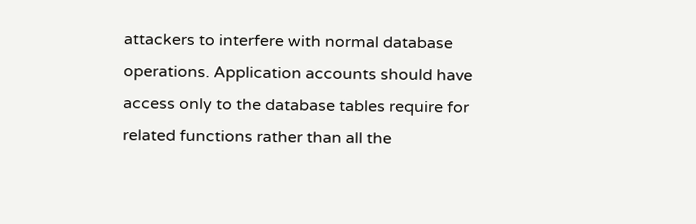attackers to interfere with normal database operations. Application accounts should have access only to the database tables require for related functions rather than all the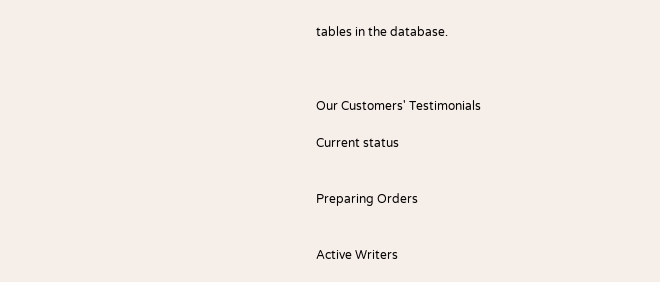tables in the database.



Our Customers' Testimonials

Current status


Preparing Orders


Active Writers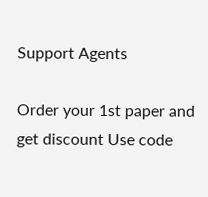Support Agents

Order your 1st paper and get discount Use code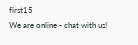first15
We are online - chat with us!